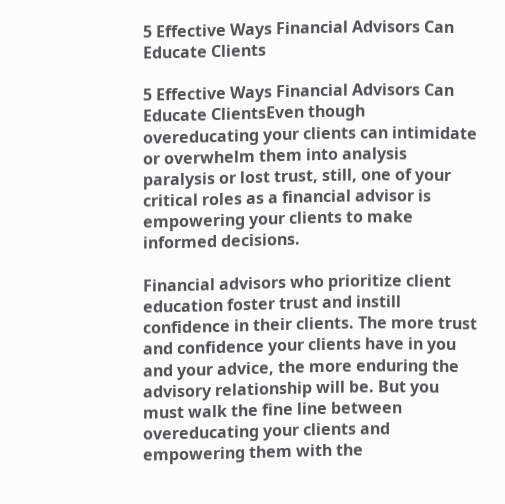5 Effective Ways Financial Advisors Can Educate Clients

5 Effective Ways Financial Advisors Can Educate ClientsEven though overeducating your clients can intimidate or overwhelm them into analysis paralysis or lost trust, still, one of your critical roles as a financial advisor is empowering your clients to make informed decisions.

Financial advisors who prioritize client education foster trust and instill confidence in their clients. The more trust and confidence your clients have in you and your advice, the more enduring the advisory relationship will be. But you must walk the fine line between overeducating your clients and empowering them with the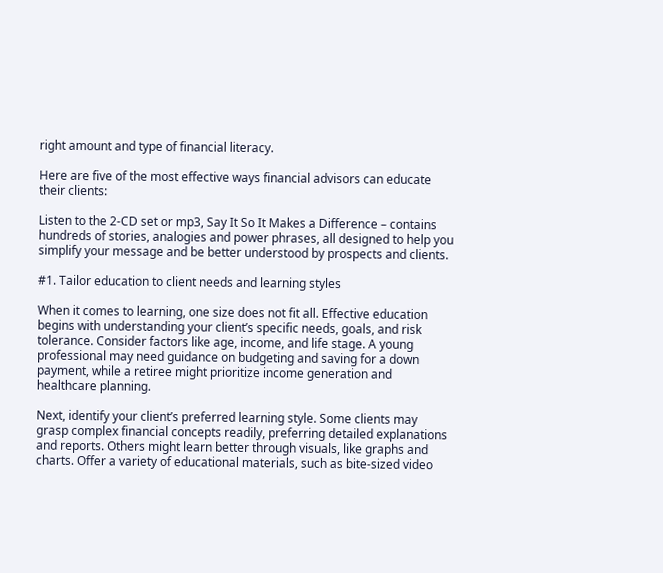right amount and type of financial literacy.

Here are five of the most effective ways financial advisors can educate their clients:

Listen to the 2-CD set or mp3, Say It So It Makes a Difference – contains hundreds of stories, analogies and power phrases, all designed to help you simplify your message and be better understood by prospects and clients.

#1. Tailor education to client needs and learning styles

When it comes to learning, one size does not fit all. Effective education begins with understanding your client’s specific needs, goals, and risk tolerance. Consider factors like age, income, and life stage. A young professional may need guidance on budgeting and saving for a down payment, while a retiree might prioritize income generation and healthcare planning.

Next, identify your client’s preferred learning style. Some clients may grasp complex financial concepts readily, preferring detailed explanations and reports. Others might learn better through visuals, like graphs and charts. Offer a variety of educational materials, such as bite-sized video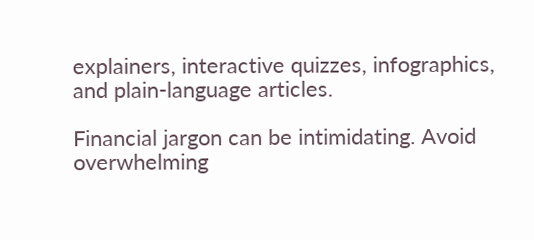explainers, interactive quizzes, infographics, and plain-language articles.

Financial jargon can be intimidating. Avoid overwhelming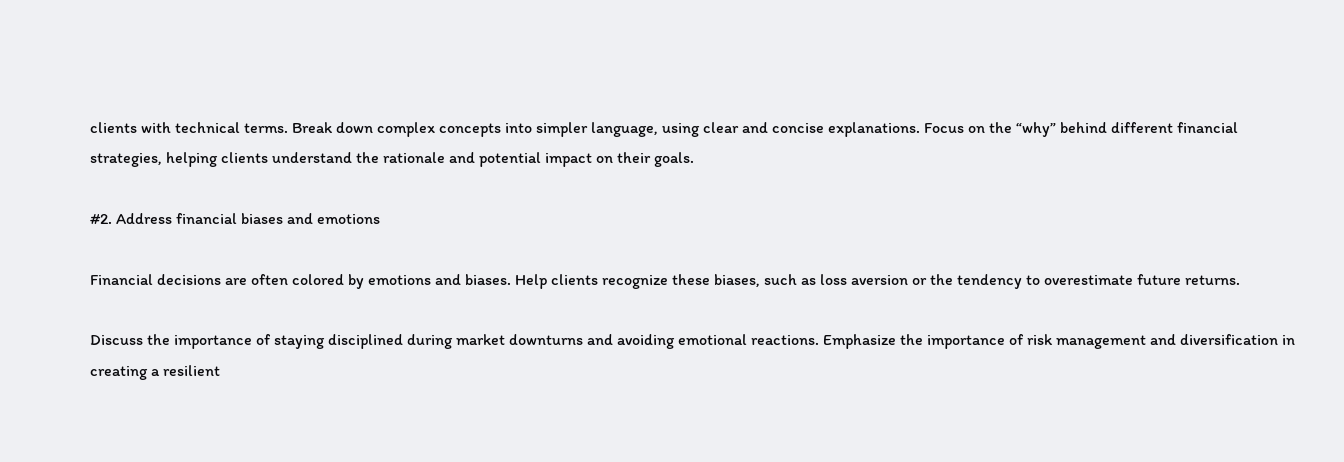clients with technical terms. Break down complex concepts into simpler language, using clear and concise explanations. Focus on the “why” behind different financial strategies, helping clients understand the rationale and potential impact on their goals.

#2. Address financial biases and emotions

Financial decisions are often colored by emotions and biases. Help clients recognize these biases, such as loss aversion or the tendency to overestimate future returns.

Discuss the importance of staying disciplined during market downturns and avoiding emotional reactions. Emphasize the importance of risk management and diversification in creating a resilient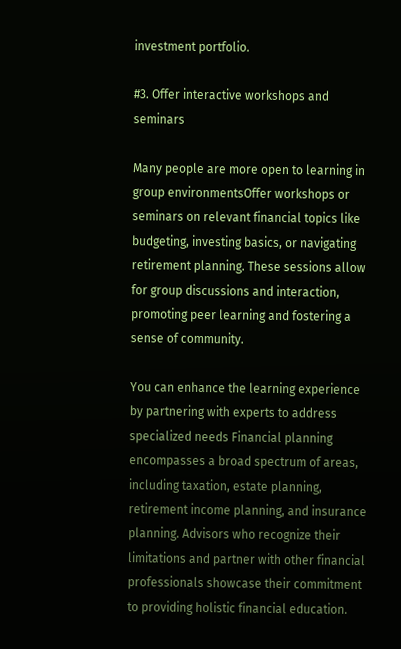investment portfolio.

#3. Offer interactive workshops and seminars

Many people are more open to learning in group environmentsOffer workshops or seminars on relevant financial topics like budgeting, investing basics, or navigating retirement planning. These sessions allow for group discussions and interaction, promoting peer learning and fostering a sense of community.

You can enhance the learning experience by partnering with experts to address specialized needs Financial planning encompasses a broad spectrum of areas, including taxation, estate planning, retirement income planning, and insurance planning. Advisors who recognize their limitations and partner with other financial professionals showcase their commitment to providing holistic financial education.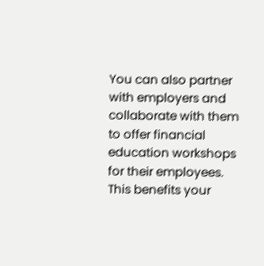You can also partner with employers and collaborate with them to offer financial education workshops for their employees. This benefits your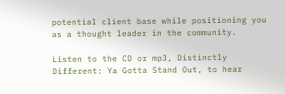potential client base while positioning you as a thought leader in the community.

Listen to the CD or mp3, Distinctly Different: Ya Gotta Stand Out, to hear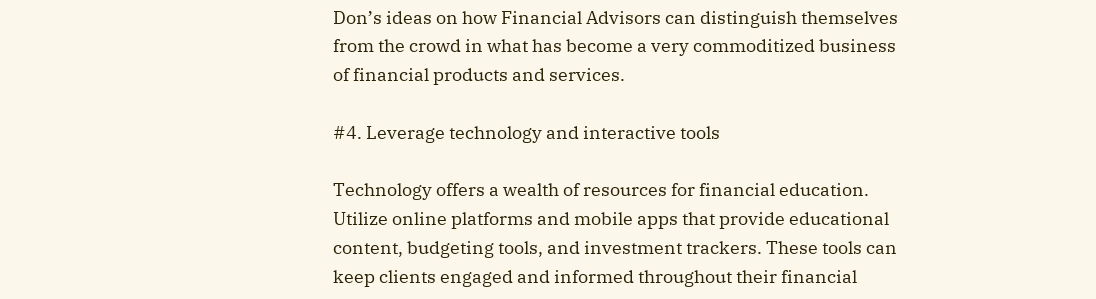Don’s ideas on how Financial Advisors can distinguish themselves from the crowd in what has become a very commoditized business of financial products and services.

#4. Leverage technology and interactive tools

Technology offers a wealth of resources for financial education. Utilize online platforms and mobile apps that provide educational content, budgeting tools, and investment trackers. These tools can keep clients engaged and informed throughout their financial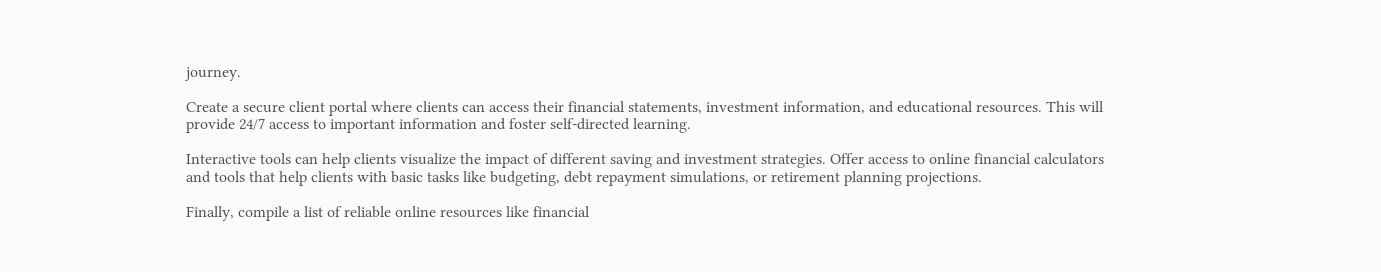journey.

Create a secure client portal where clients can access their financial statements, investment information, and educational resources. This will provide 24/7 access to important information and foster self-directed learning.

Interactive tools can help clients visualize the impact of different saving and investment strategies. Offer access to online financial calculators and tools that help clients with basic tasks like budgeting, debt repayment simulations, or retirement planning projections.

Finally, compile a list of reliable online resources like financial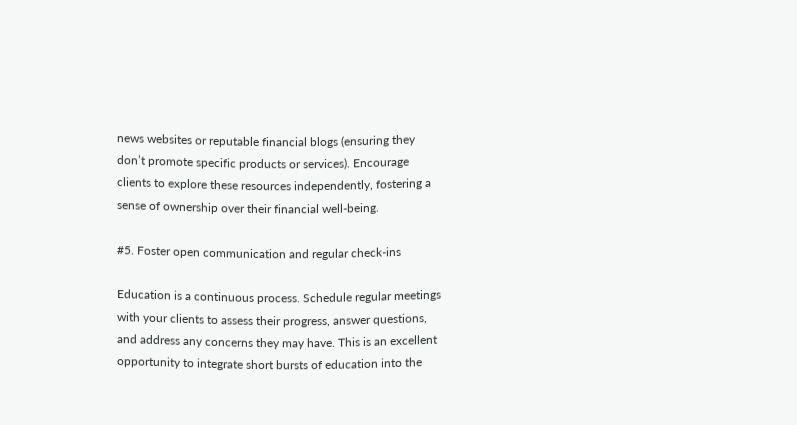news websites or reputable financial blogs (ensuring they don’t promote specific products or services). Encourage clients to explore these resources independently, fostering a sense of ownership over their financial well-being.

#5. Foster open communication and regular check-ins

Education is a continuous process. Schedule regular meetings with your clients to assess their progress, answer questions, and address any concerns they may have. This is an excellent opportunity to integrate short bursts of education into the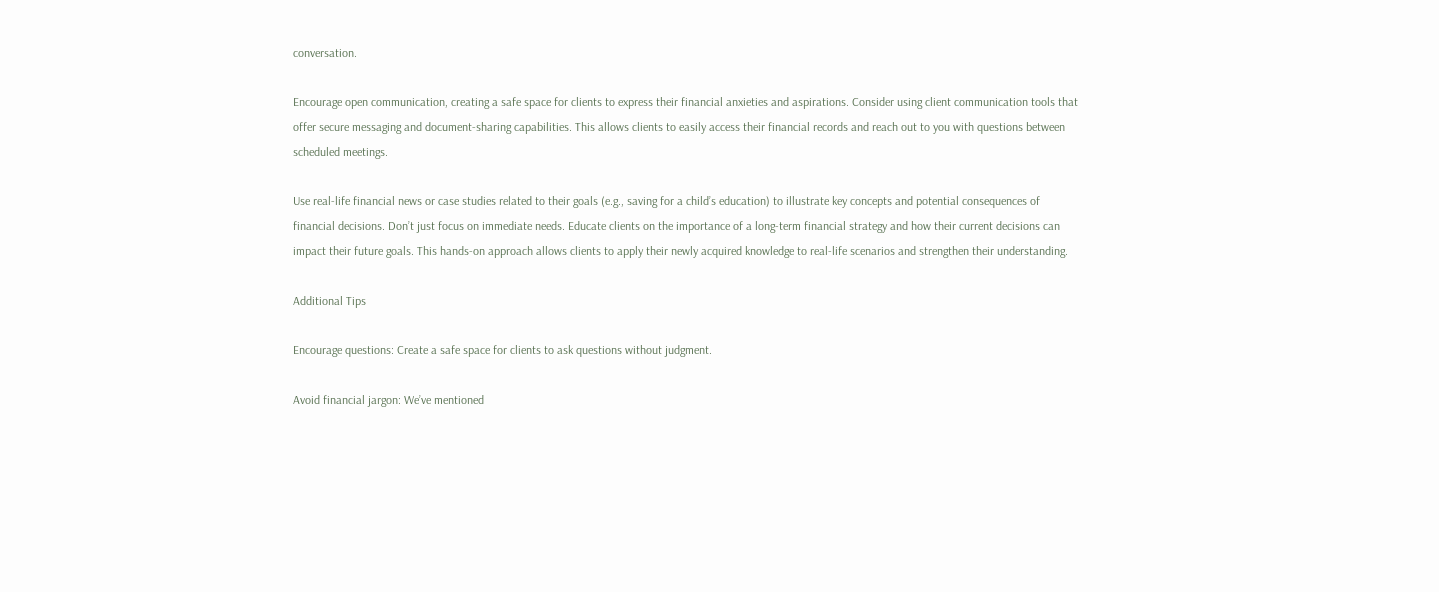conversation.

Encourage open communication, creating a safe space for clients to express their financial anxieties and aspirations. Consider using client communication tools that offer secure messaging and document-sharing capabilities. This allows clients to easily access their financial records and reach out to you with questions between scheduled meetings.

Use real-life financial news or case studies related to their goals (e.g., saving for a child’s education) to illustrate key concepts and potential consequences of financial decisions. Don’t just focus on immediate needs. Educate clients on the importance of a long-term financial strategy and how their current decisions can impact their future goals. This hands-on approach allows clients to apply their newly acquired knowledge to real-life scenarios and strengthen their understanding.

Additional Tips

Encourage questions: Create a safe space for clients to ask questions without judgment.

Avoid financial jargon: We’ve mentioned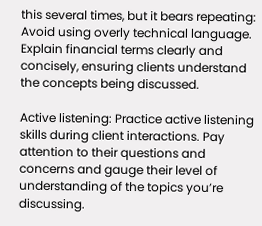this several times, but it bears repeating: Avoid using overly technical language. Explain financial terms clearly and concisely, ensuring clients understand the concepts being discussed.

Active listening: Practice active listening skills during client interactions. Pay attention to their questions and concerns and gauge their level of understanding of the topics you’re discussing.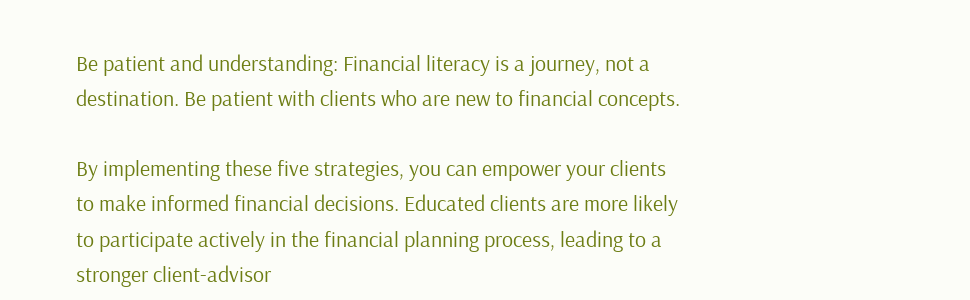Be patient and understanding: Financial literacy is a journey, not a destination. Be patient with clients who are new to financial concepts.

By implementing these five strategies, you can empower your clients to make informed financial decisions. Educated clients are more likely to participate actively in the financial planning process, leading to a stronger client-advisor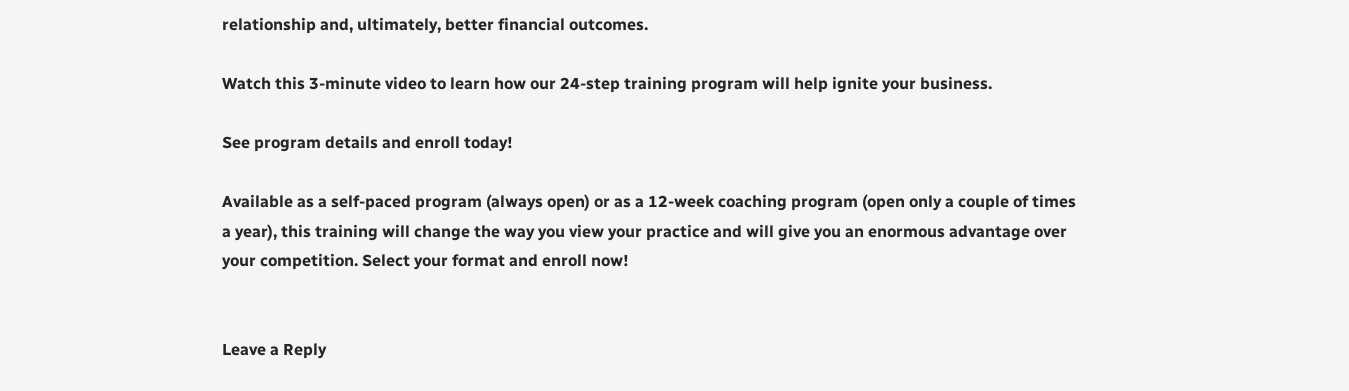relationship and, ultimately, better financial outcomes.

Watch this 3-minute video to learn how our 24-step training program will help ignite your business.

See program details and enroll today!

Available as a self-paced program (always open) or as a 12-week coaching program (open only a couple of times a year), this training will change the way you view your practice and will give you an enormous advantage over your competition. Select your format and enroll now!


Leave a Reply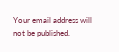Your email address will not be published.